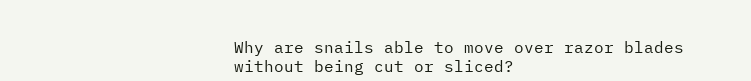Why are snails able to move over razor blades without being cut or sliced?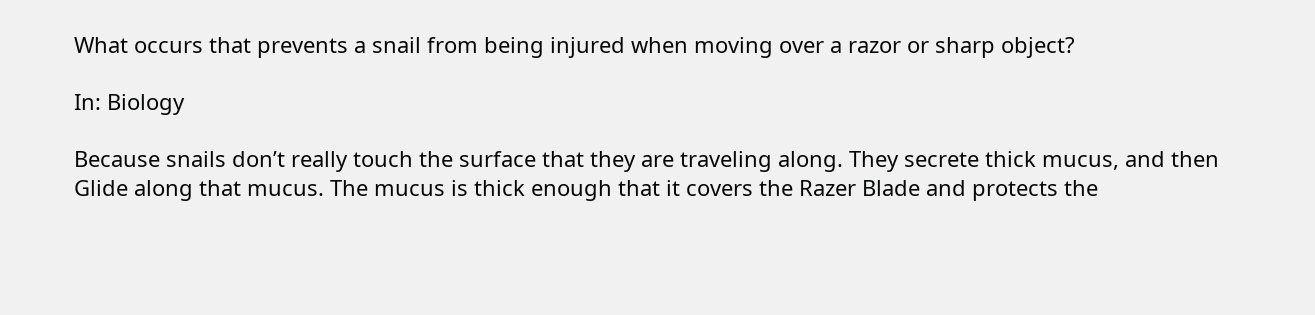What occurs that prevents a snail from being injured when moving over a razor or sharp object?

In: Biology

Because snails don’t really touch the surface that they are traveling along. They secrete thick mucus, and then Glide along that mucus. The mucus is thick enough that it covers the Razer Blade and protects the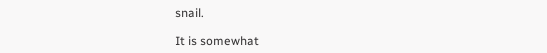snail.

It is somewhat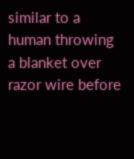similar to a human throwing a blanket over razor wire before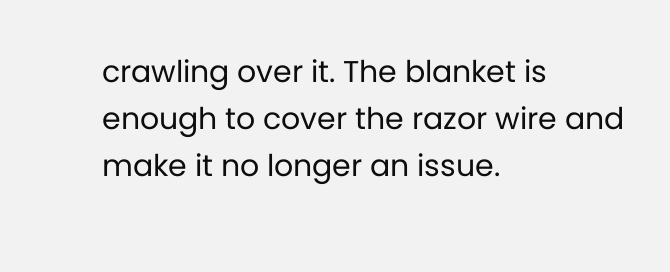crawling over it. The blanket is enough to cover the razor wire and make it no longer an issue.